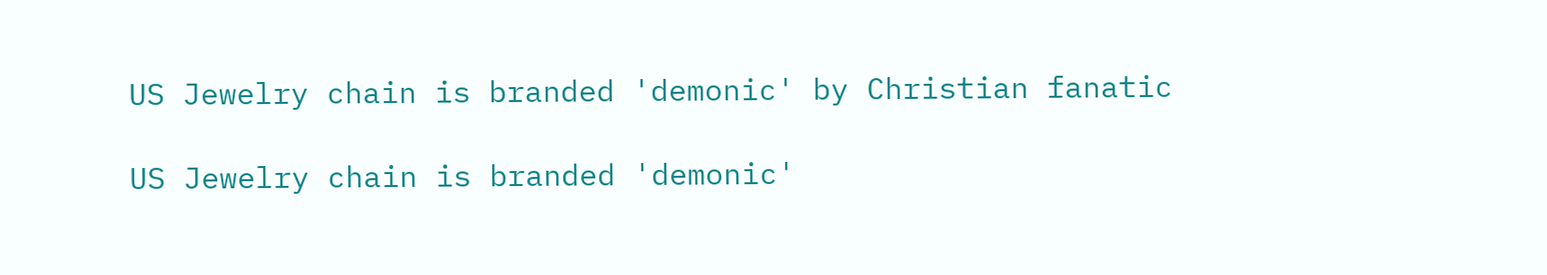US Jewelry chain is branded 'demonic' by Christian fanatic

US Jewelry chain is branded 'demonic'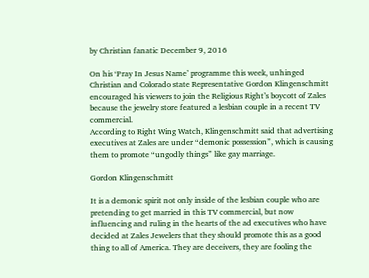by Christian fanatic December 9, 2016

On his ‘Pray In Jesus Name’ programme this week, unhinged Christian and Colorado state Representative Gordon Klingenschmitt encouraged his viewers to join the Religious Right’s boycott of Zales because the jewelry store featured a lesbian couple in a recent TV commercial.
According to Right Wing Watch, Klingenschmitt said that advertising executives at Zales are under “demonic possession”, which is causing them to promote “ungodly things” like gay marriage.

Gordon Klingenschmitt

It is a demonic spirit not only inside of the lesbian couple who are pretending to get married in this TV commercial, but now influencing and ruling in the hearts of the ad executives who have decided at Zales Jewelers that they should promote this as a good thing to all of America. They are deceivers, they are fooling the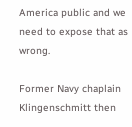America public and we need to expose that as wrong.

Former Navy chaplain Klingenschmitt then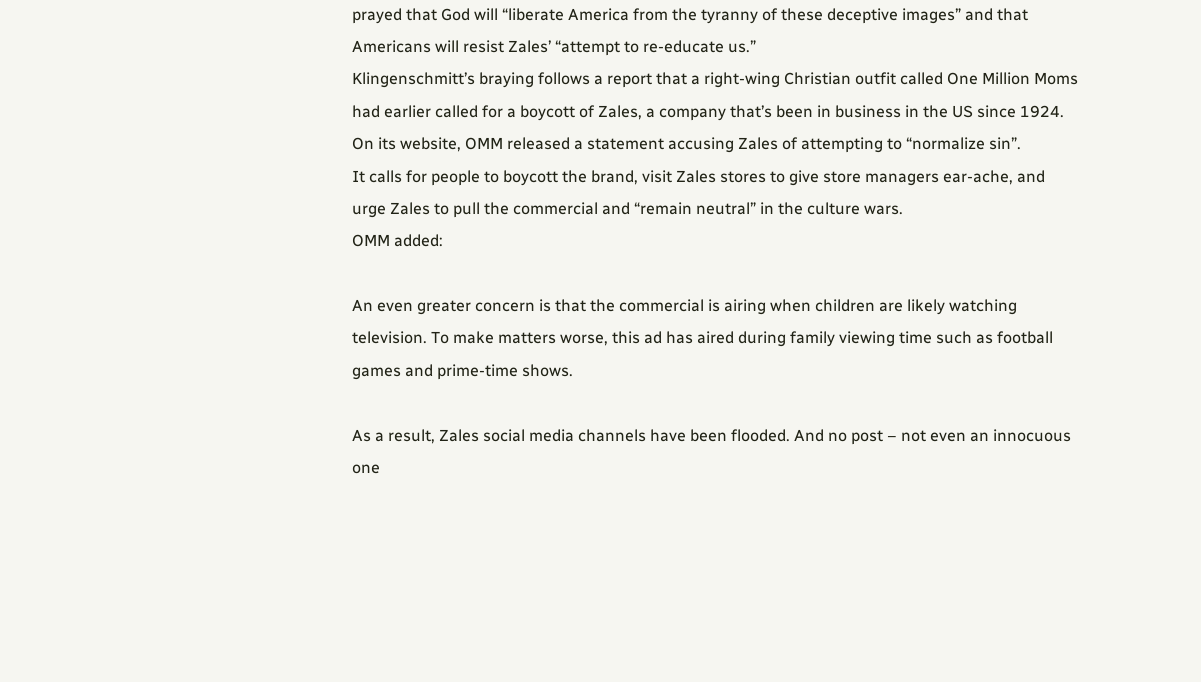prayed that God will “liberate America from the tyranny of these deceptive images” and that Americans will resist Zales’ “attempt to re-educate us.”
Klingenschmitt’s braying follows a report that a right-wing Christian outfit called One Million Moms had earlier called for a boycott of Zales, a company that’s been in business in the US since 1924.
On its website, OMM released a statement accusing Zales of attempting to “normalize sin”.
It calls for people to boycott the brand, visit Zales stores to give store managers ear-ache, and urge Zales to pull the commercial and “remain neutral” in the culture wars.
OMM added:

An even greater concern is that the commercial is airing when children are likely watching television. To make matters worse, this ad has aired during family viewing time such as football games and prime-time shows.

As a result, Zales social media channels have been flooded. And no post – not even an innocuous one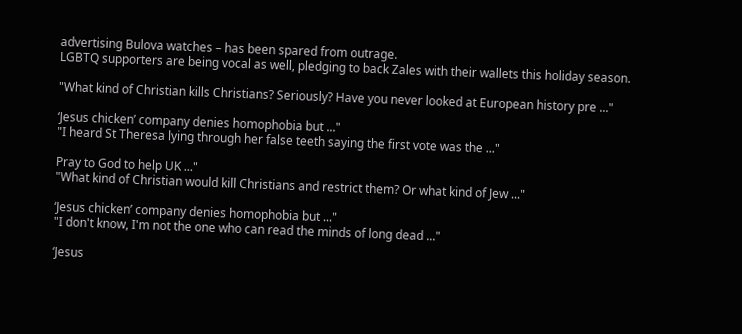advertising Bulova watches – has been spared from outrage.
LGBTQ supporters are being vocal as well, pledging to back Zales with their wallets this holiday season.

"What kind of Christian kills Christians? Seriously? Have you never looked at European history pre ..."

‘Jesus chicken’ company denies homophobia but ..."
"I heard St Theresa lying through her false teeth saying the first vote was the ..."

Pray to God to help UK ..."
"What kind of Christian would kill Christians and restrict them? Or what kind of Jew ..."

‘Jesus chicken’ company denies homophobia but ..."
"I don't know, I'm not the one who can read the minds of long dead ..."

‘Jesus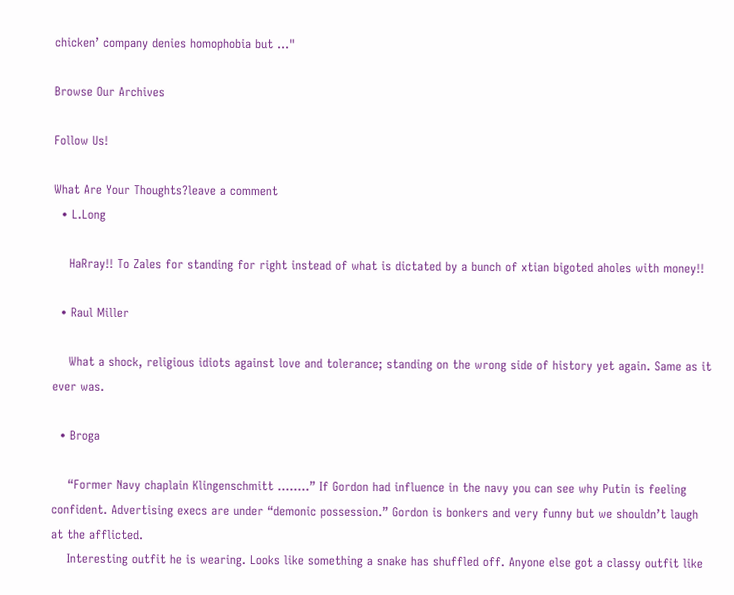chicken’ company denies homophobia but ..."

Browse Our Archives

Follow Us!

What Are Your Thoughts?leave a comment
  • L.Long

    HaRray!! To Zales for standing for right instead of what is dictated by a bunch of xtian bigoted aholes with money!!

  • Raul Miller

    What a shock, religious idiots against love and tolerance; standing on the wrong side of history yet again. Same as it ever was.

  • Broga

    “Former Navy chaplain Klingenschmitt ……..” If Gordon had influence in the navy you can see why Putin is feeling confident. Advertising execs are under “demonic possession.” Gordon is bonkers and very funny but we shouldn’t laugh at the afflicted.
    Interesting outfit he is wearing. Looks like something a snake has shuffled off. Anyone else got a classy outfit like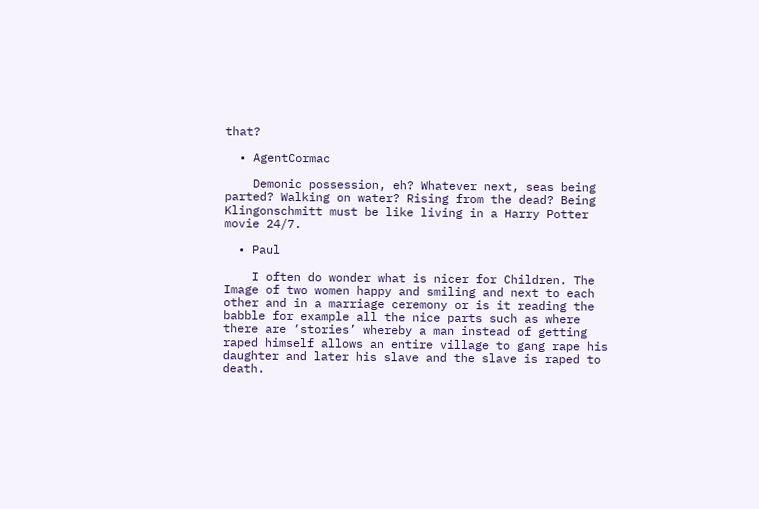that?

  • AgentCormac

    Demonic possession, eh? Whatever next, seas being parted? Walking on water? Rising from the dead? Being Klingonschmitt must be like living in a Harry Potter movie 24/7.

  • Paul

    I often do wonder what is nicer for Children. The Image of two women happy and smiling and next to each other and in a marriage ceremony or is it reading the babble for example all the nice parts such as where there are ‘stories’ whereby a man instead of getting raped himself allows an entire village to gang rape his daughter and later his slave and the slave is raped to death.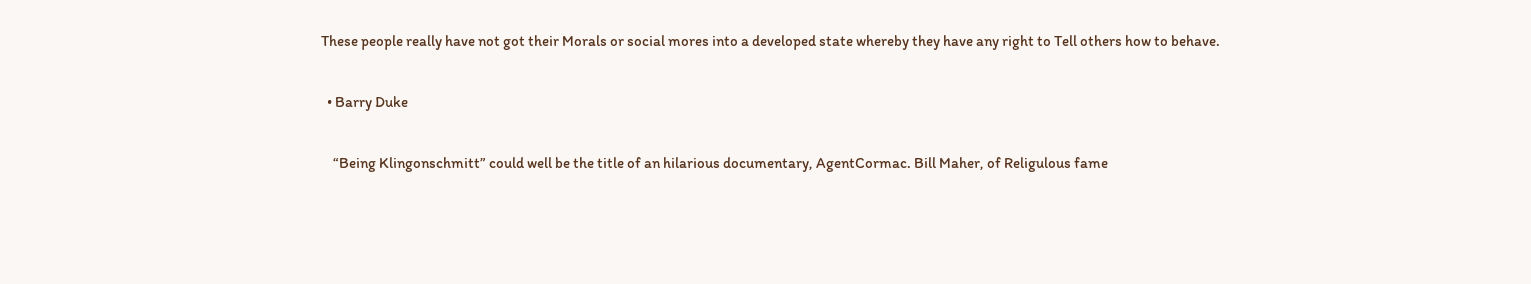These people really have not got their Morals or social mores into a developed state whereby they have any right to Tell others how to behave.

  • Barry Duke

    “Being Klingonschmitt” could well be the title of an hilarious documentary, AgentCormac. Bill Maher, of Religulous fame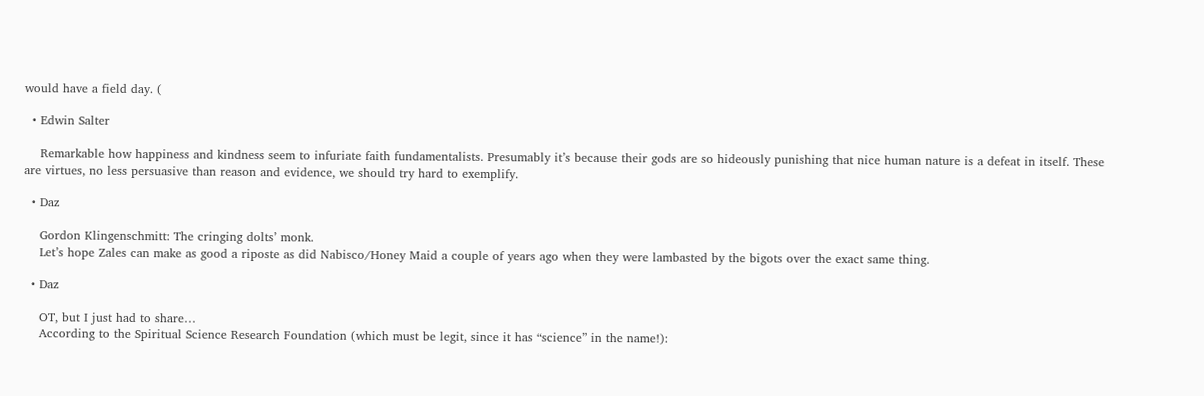would have a field day. (

  • Edwin Salter

    Remarkable how happiness and kindness seem to infuriate faith fundamentalists. Presumably it’s because their gods are so hideously punishing that nice human nature is a defeat in itself. These are virtues, no less persuasive than reason and evidence, we should try hard to exemplify.

  • Daz

    Gordon Klingenschmitt: The cringing dolts’ monk.
    Let’s hope Zales can make as good a riposte as did Nabisco/Honey Maid a couple of years ago when they were lambasted by the bigots over the exact same thing.

  • Daz

    OT, but I just had to share…
    According to the Spiritual Science Research Foundation (which must be legit, since it has “science” in the name!):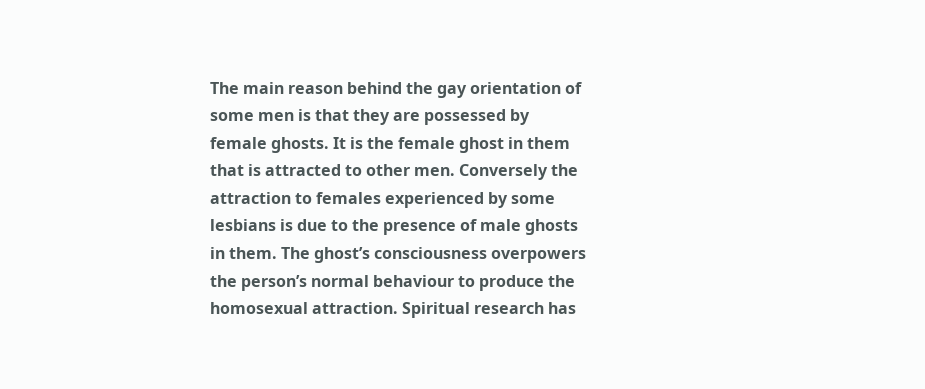The main reason behind the gay orientation of some men is that they are possessed by female ghosts. It is the female ghost in them that is attracted to other men. Conversely the attraction to females experienced by some lesbians is due to the presence of male ghosts in them. The ghost’s consciousness overpowers the person’s normal behaviour to produce the homosexual attraction. Spiritual research has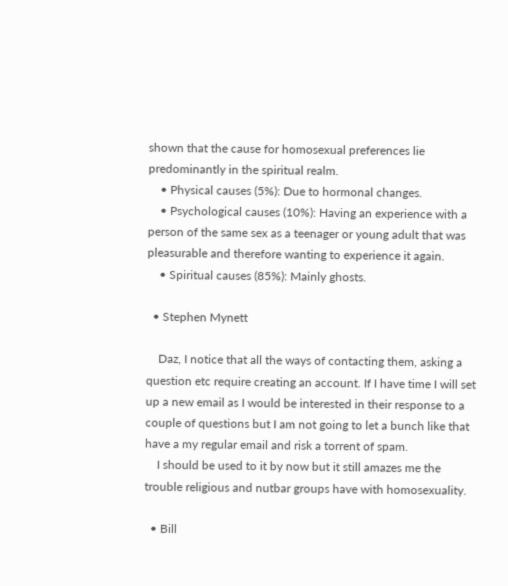shown that the cause for homosexual preferences lie predominantly in the spiritual realm.
    • Physical causes (5%): Due to hormonal changes.
    • Psychological causes (10%): Having an experience with a person of the same sex as a teenager or young adult that was pleasurable and therefore wanting to experience it again.
    • Spiritual causes (85%): Mainly ghosts.

  • Stephen Mynett

    Daz, I notice that all the ways of contacting them, asking a question etc require creating an account. If I have time I will set up a new email as I would be interested in their response to a couple of questions but I am not going to let a bunch like that have a my regular email and risk a torrent of spam.
    I should be used to it by now but it still amazes me the trouble religious and nutbar groups have with homosexuality.

  • Bill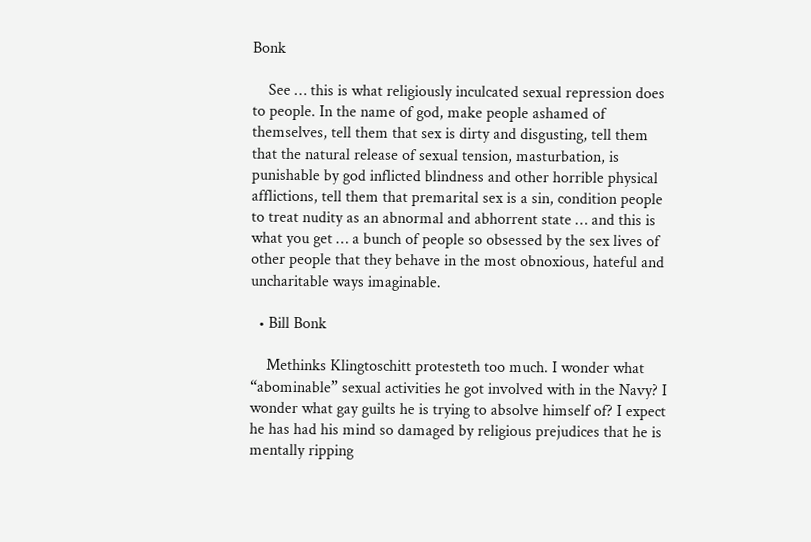Bonk

    See … this is what religiously inculcated sexual repression does to people. In the name of god, make people ashamed of themselves, tell them that sex is dirty and disgusting, tell them that the natural release of sexual tension, masturbation, is punishable by god inflicted blindness and other horrible physical afflictions, tell them that premarital sex is a sin, condition people to treat nudity as an abnormal and abhorrent state … and this is what you get … a bunch of people so obsessed by the sex lives of other people that they behave in the most obnoxious, hateful and uncharitable ways imaginable.

  • Bill Bonk

    Methinks Klingtoschitt protesteth too much. I wonder what “abominable” sexual activities he got involved with in the Navy? I wonder what gay guilts he is trying to absolve himself of? I expect he has had his mind so damaged by religious prejudices that he is mentally ripping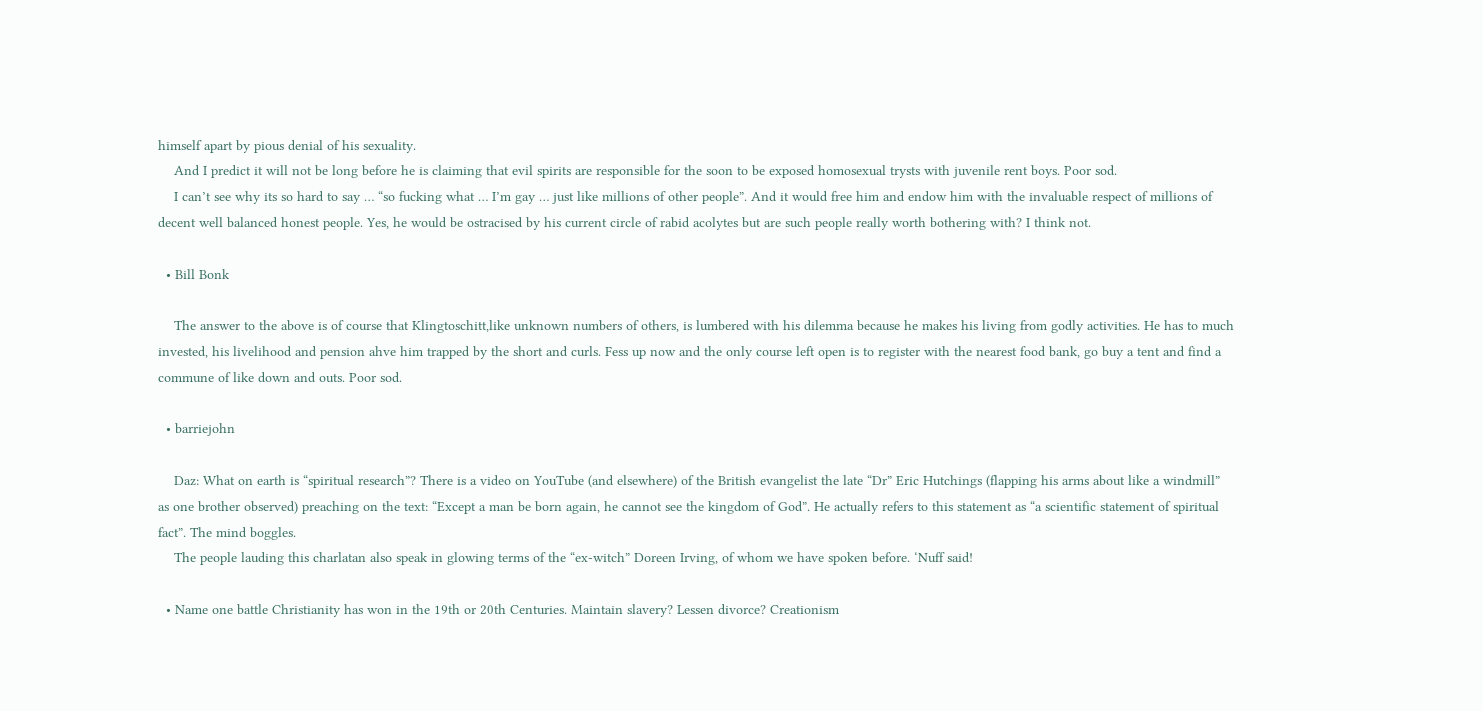himself apart by pious denial of his sexuality.
    And I predict it will not be long before he is claiming that evil spirits are responsible for the soon to be exposed homosexual trysts with juvenile rent boys. Poor sod.
    I can’t see why its so hard to say … “so fucking what … I’m gay … just like millions of other people”. And it would free him and endow him with the invaluable respect of millions of decent well balanced honest people. Yes, he would be ostracised by his current circle of rabid acolytes but are such people really worth bothering with? I think not.

  • Bill Bonk

    The answer to the above is of course that Klingtoschitt,like unknown numbers of others, is lumbered with his dilemma because he makes his living from godly activities. He has to much invested, his livelihood and pension ahve him trapped by the short and curls. Fess up now and the only course left open is to register with the nearest food bank, go buy a tent and find a commune of like down and outs. Poor sod.

  • barriejohn

    Daz: What on earth is “spiritual research”? There is a video on YouTube (and elsewhere) of the British evangelist the late “Dr” Eric Hutchings (flapping his arms about like a windmill” as one brother observed) preaching on the text: “Except a man be born again, he cannot see the kingdom of God”. He actually refers to this statement as “a scientific statement of spiritual fact”. The mind boggles.
    The people lauding this charlatan also speak in glowing terms of the “ex-witch” Doreen Irving, of whom we have spoken before. ‘Nuff said!

  • Name one battle Christianity has won in the 19th or 20th Centuries. Maintain slavery? Lessen divorce? Creationism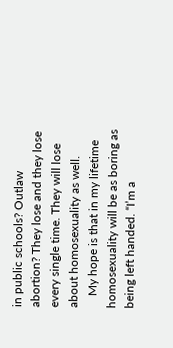in public schools? Outlaw abortion? They lose and they lose every single time. They will lose about homosexuality as well.
    My hope is that in my lifetime homosexuality will be as boring as being left handed. “I’m a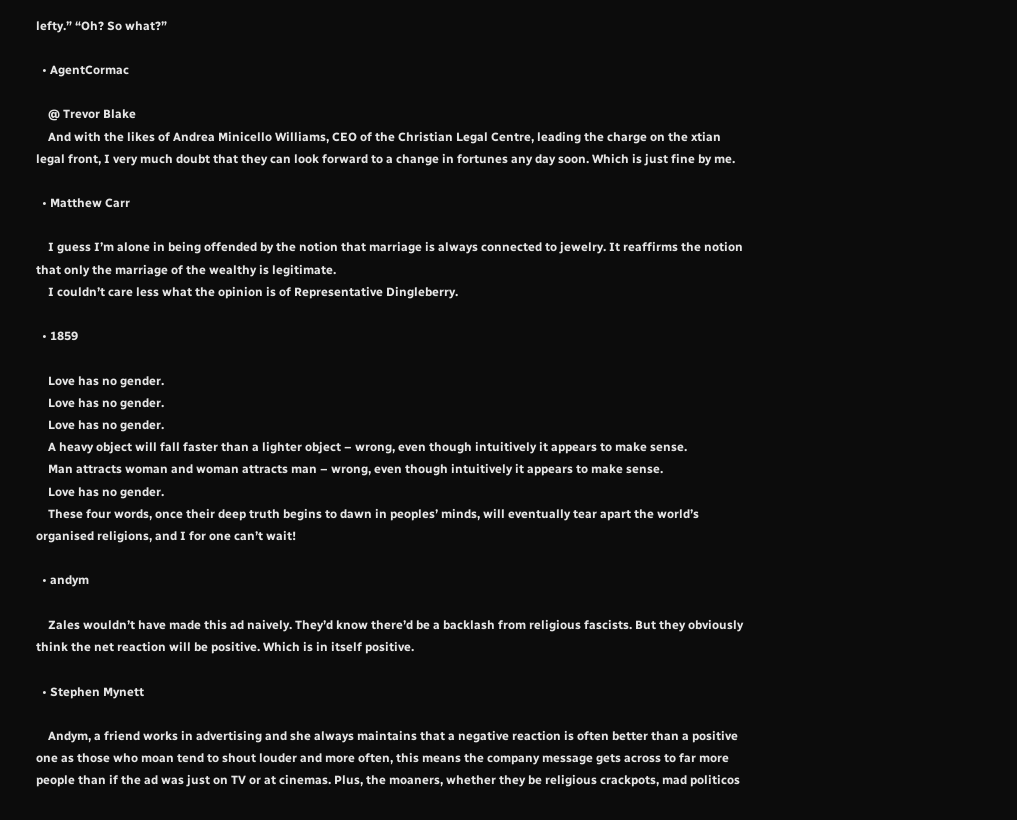lefty.” “Oh? So what?”

  • AgentCormac

    @ Trevor Blake
    And with the likes of Andrea Minicello Williams, CEO of the Christian Legal Centre, leading the charge on the xtian legal front, I very much doubt that they can look forward to a change in fortunes any day soon. Which is just fine by me.

  • Matthew Carr

    I guess I’m alone in being offended by the notion that marriage is always connected to jewelry. It reaffirms the notion that only the marriage of the wealthy is legitimate.
    I couldn’t care less what the opinion is of Representative Dingleberry.

  • 1859

    Love has no gender.
    Love has no gender.
    Love has no gender.
    A heavy object will fall faster than a lighter object – wrong, even though intuitively it appears to make sense.
    Man attracts woman and woman attracts man – wrong, even though intuitively it appears to make sense.
    Love has no gender.
    These four words, once their deep truth begins to dawn in peoples’ minds, will eventually tear apart the world’s organised religions, and I for one can’t wait!

  • andym

    Zales wouldn’t have made this ad naively. They’d know there’d be a backlash from religious fascists. But they obviously think the net reaction will be positive. Which is in itself positive.

  • Stephen Mynett

    Andym, a friend works in advertising and she always maintains that a negative reaction is often better than a positive one as those who moan tend to shout louder and more often, this means the company message gets across to far more people than if the ad was just on TV or at cinemas. Plus, the moaners, whether they be religious crackpots, mad politicos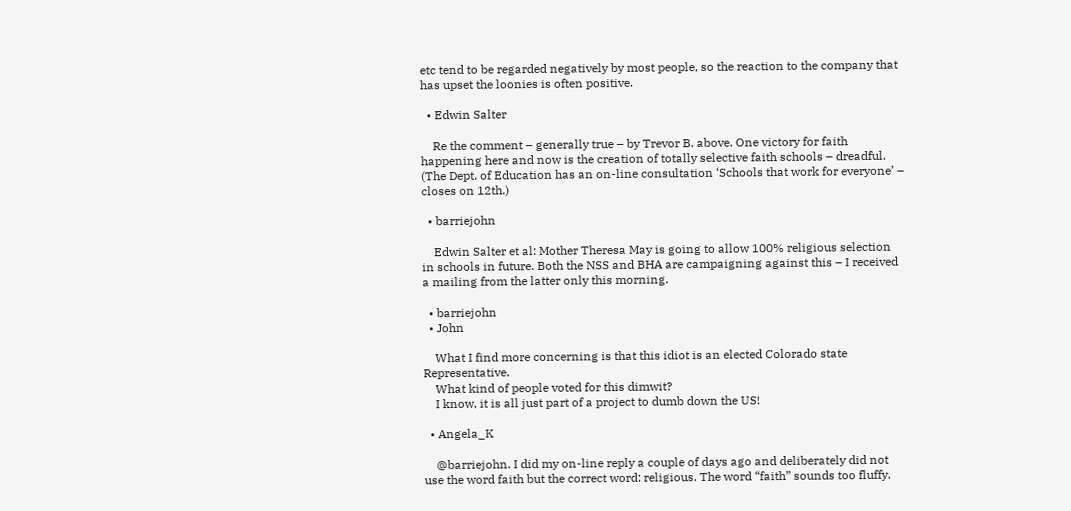etc tend to be regarded negatively by most people, so the reaction to the company that has upset the loonies is often positive.

  • Edwin Salter

    Re the comment – generally true – by Trevor B. above. One victory for faith happening here and now is the creation of totally selective faith schools – dreadful. (The Dept. of Education has an on-line consultation ‘Schools that work for everyone’ – closes on 12th.)

  • barriejohn

    Edwin Salter et al: Mother Theresa May is going to allow 100% religious selection in schools in future. Both the NSS and BHA are campaigning against this – I received a mailing from the latter only this morning.

  • barriejohn
  • John

    What I find more concerning is that this idiot is an elected Colorado state Representative.
    What kind of people voted for this dimwit?
    I know, it is all just part of a project to dumb down the US!

  • Angela_K

    @barriejohn. I did my on-line reply a couple of days ago and deliberately did not use the word faith but the correct word: religious. The word “faith” sounds too fluffy.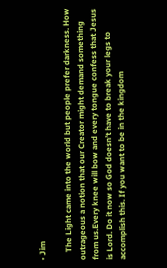• Jim

    The Light came into the world but people prefer darkness. How outrageous a notion that our Creator might demand something from us.Every knee will bow and every tongue confess that Jesus is Lord. Do it now so God doesn’t have to break your legs to accomplish this. If you want to be in the kingdom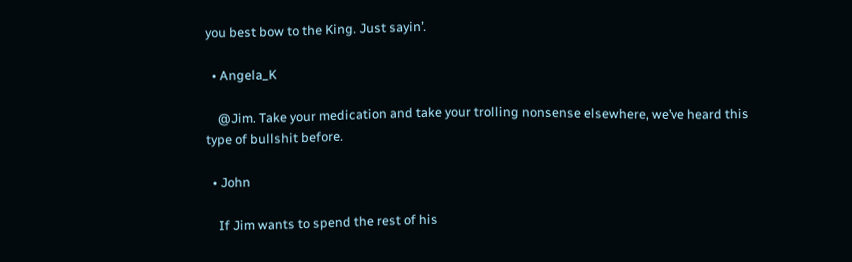you best bow to the King. Just sayin’.

  • Angela_K

    @Jim. Take your medication and take your trolling nonsense elsewhere, we’ve heard this type of bullshit before.

  • John

    If Jim wants to spend the rest of his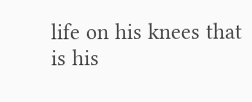life on his knees that is his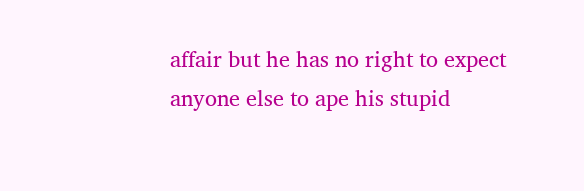affair but he has no right to expect anyone else to ape his stupid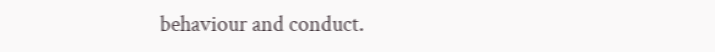behaviour and conduct.